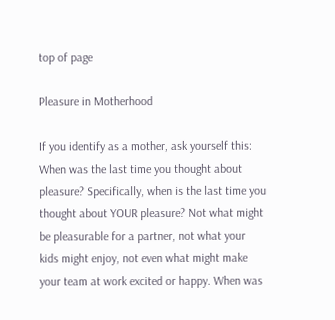top of page

Pleasure in Motherhood

If you identify as a mother, ask yourself this: When was the last time you thought about pleasure? Specifically, when is the last time you thought about YOUR pleasure? Not what might be pleasurable for a partner, not what your kids might enjoy, not even what might make your team at work excited or happy. When was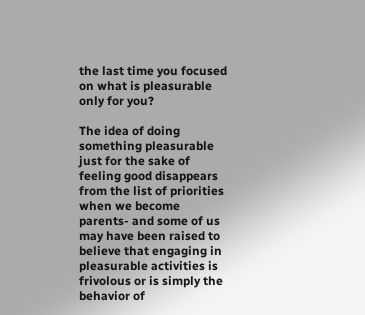the last time you focused on what is pleasurable only for you?

The idea of doing something pleasurable just for the sake of feeling good disappears from the list of priorities when we become parents- and some of us may have been raised to believe that engaging in pleasurable activities is frivolous or is simply the behavior of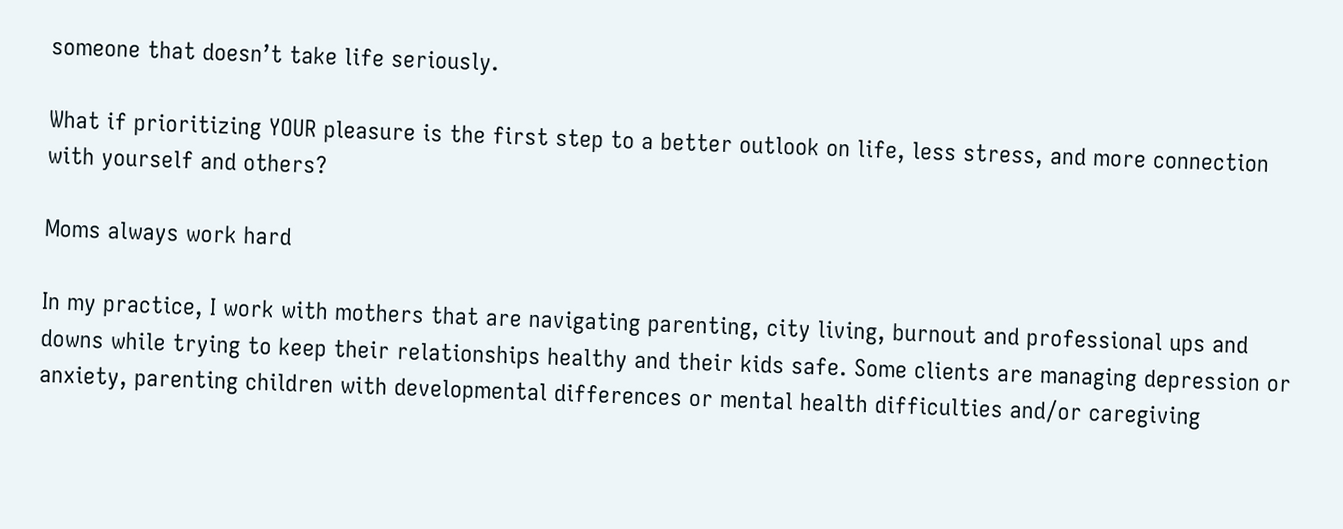someone that doesn’t take life seriously.

What if prioritizing YOUR pleasure is the first step to a better outlook on life, less stress, and more connection with yourself and others?

Moms always work hard

In my practice, I work with mothers that are navigating parenting, city living, burnout and professional ups and downs while trying to keep their relationships healthy and their kids safe. Some clients are managing depression or anxiety, parenting children with developmental differences or mental health difficulties and/or caregiving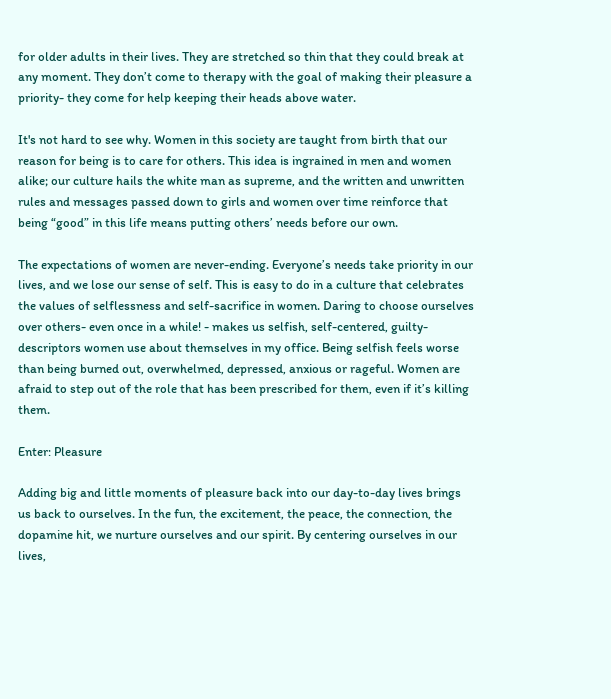for older adults in their lives. They are stretched so thin that they could break at any moment. They don’t come to therapy with the goal of making their pleasure a priority- they come for help keeping their heads above water.

It's not hard to see why. Women in this society are taught from birth that our reason for being is to care for others. This idea is ingrained in men and women alike; our culture hails the white man as supreme, and the written and unwritten rules and messages passed down to girls and women over time reinforce that being “good” in this life means putting others’ needs before our own.

The expectations of women are never-ending. Everyone’s needs take priority in our lives, and we lose our sense of self. This is easy to do in a culture that celebrates the values of selflessness and self-sacrifice in women. Daring to choose ourselves over others- even once in a while! - makes us selfish, self-centered, guilty- descriptors women use about themselves in my office. Being selfish feels worse than being burned out, overwhelmed, depressed, anxious or rageful. Women are afraid to step out of the role that has been prescribed for them, even if it’s killing them.

Enter: Pleasure

Adding big and little moments of pleasure back into our day-to-day lives brings us back to ourselves. In the fun, the excitement, the peace, the connection, the dopamine hit, we nurture ourselves and our spirit. By centering ourselves in our lives,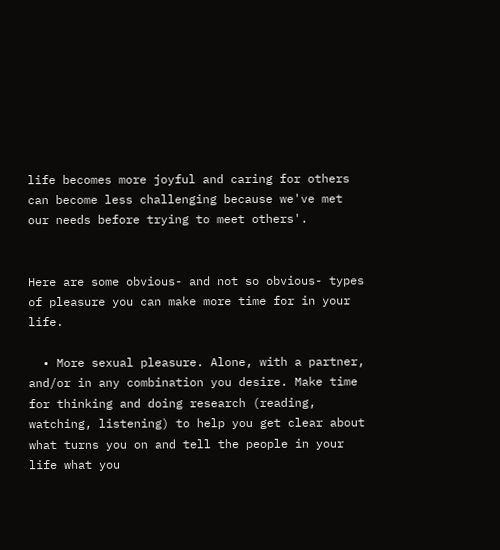life becomes more joyful and caring for others can become less challenging because we've met our needs before trying to meet others'.


Here are some obvious- and not so obvious- types of pleasure you can make more time for in your life.

  • More sexual pleasure. Alone, with a partner, and/or in any combination you desire. Make time for thinking and doing research (reading, watching, listening) to help you get clear about what turns you on and tell the people in your life what you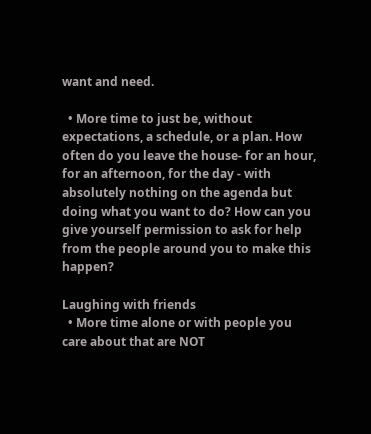want and need.

  • More time to just be, without expectations, a schedule, or a plan. How often do you leave the house- for an hour, for an afternoon, for the day - with absolutely nothing on the agenda but doing what you want to do? How can you give yourself permission to ask for help from the people around you to make this happen?

Laughing with friends
  • More time alone or with people you care about that are NOT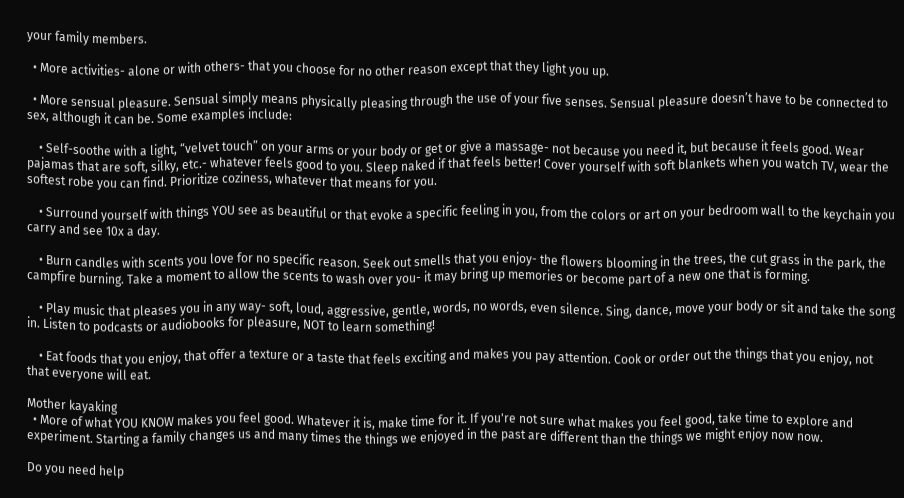your family members.

  • More activities- alone or with others- that you choose for no other reason except that they light you up.

  • More sensual pleasure. Sensual simply means physically pleasing through the use of your five senses. Sensual pleasure doesn’t have to be connected to sex, although it can be. Some examples include:

    • Self-soothe with a light, “velvet touch” on your arms or your body or get or give a massage- not because you need it, but because it feels good. Wear pajamas that are soft, silky, etc.- whatever feels good to you. Sleep naked if that feels better! Cover yourself with soft blankets when you watch TV, wear the softest robe you can find. Prioritize coziness, whatever that means for you.

    • Surround yourself with things YOU see as beautiful or that evoke a specific feeling in you, from the colors or art on your bedroom wall to the keychain you carry and see 10x a day.

    • Burn candles with scents you love for no specific reason. Seek out smells that you enjoy- the flowers blooming in the trees, the cut grass in the park, the campfire burning. Take a moment to allow the scents to wash over you- it may bring up memories or become part of a new one that is forming.

    • Play music that pleases you in any way- soft, loud, aggressive, gentle, words, no words, even silence. Sing, dance, move your body or sit and take the song in. Listen to podcasts or audiobooks for pleasure, NOT to learn something!

    • Eat foods that you enjoy, that offer a texture or a taste that feels exciting and makes you pay attention. Cook or order out the things that you enjoy, not that everyone will eat.

Mother kayaking
  • More of what YOU KNOW makes you feel good. Whatever it is, make time for it. If you're not sure what makes you feel good, take time to explore and experiment. Starting a family changes us and many times the things we enjoyed in the past are different than the things we might enjoy now now.

Do you need help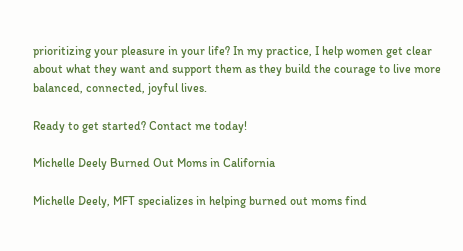prioritizing your pleasure in your life? In my practice, I help women get clear about what they want and support them as they build the courage to live more balanced, connected, joyful lives.

Ready to get started? Contact me today!

Michelle Deely Burned Out Moms in California

Michelle Deely, MFT specializes in helping burned out moms find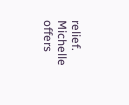relief. Michelle offers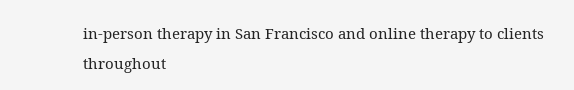in-person therapy in San Francisco and online therapy to clients throughout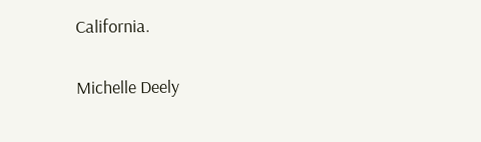California.

Michelle Deely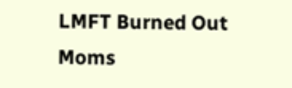LMFT Burned Out Moms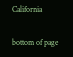California


bottom of page